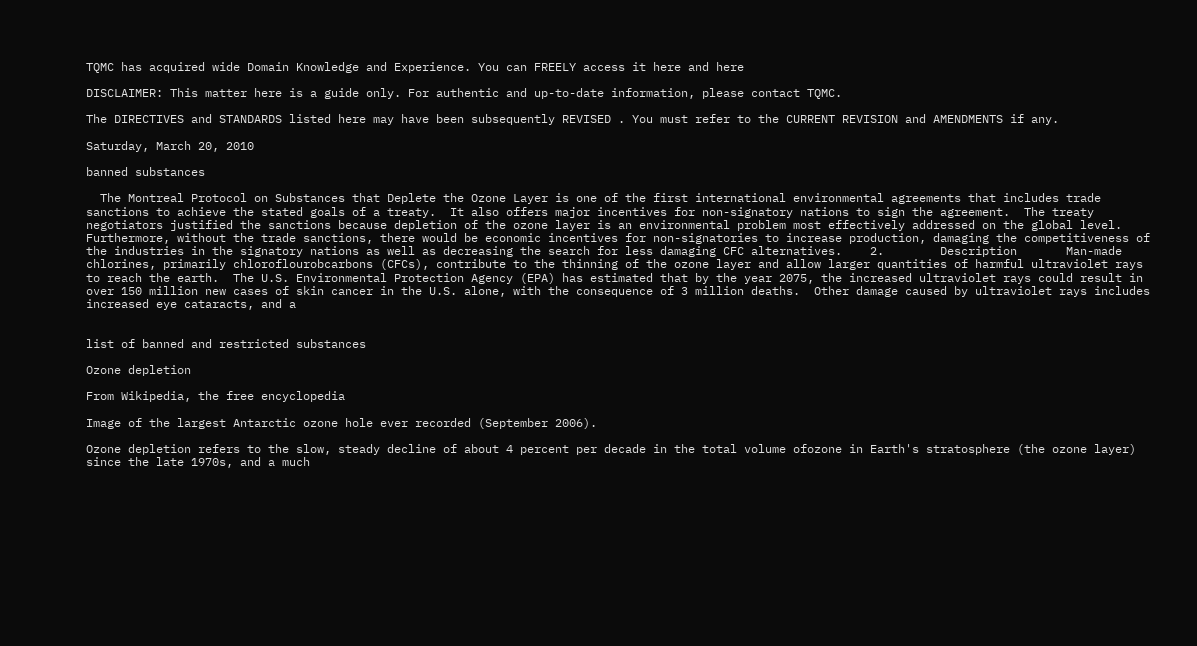TQMC has acquired wide Domain Knowledge and Experience. You can FREELY access it here and here

DISCLAIMER: This matter here is a guide only. For authentic and up-to-date information, please contact TQMC.

The DIRECTIVES and STANDARDS listed here may have been subsequently REVISED . You must refer to the CURRENT REVISION and AMENDMENTS if any.

Saturday, March 20, 2010

banned substances

  The Montreal Protocol on Substances that Deplete the Ozone Layer is one of the first international environmental agreements that includes trade sanctions to achieve the stated goals of a treaty.  It also offers major incentives for non-signatory nations to sign the agreement.  The treaty negotiators justified the sanctions because depletion of the ozone layer is an environmental problem most effectively addressed on the global level.  Furthermore, without the trade sanctions, there would be economic incentives for non-signatories to increase production, damaging the competitiveness of the industries in the signatory nations as well as decreasing the search for less damaging CFC alternatives.    2.        Description       Man-made chlorines, primarily chloroflourobcarbons (CFCs), contribute to the thinning of the ozone layer and allow larger quantities of harmful ultraviolet rays to reach the earth.  The U.S. Environmental Protection Agency (EPA) has estimated that by the year 2075, the increased ultraviolet rays could result in over 150 million new cases of skin cancer in the U.S. alone, with the consequence of 3 million deaths.  Other damage caused by ultraviolet rays includes increased eye cataracts, and a


list of banned and restricted substances

Ozone depletion

From Wikipedia, the free encyclopedia

Image of the largest Antarctic ozone hole ever recorded (September 2006).

Ozone depletion refers to the slow, steady decline of about 4 percent per decade in the total volume ofozone in Earth's stratosphere (the ozone layer) since the late 1970s, and a much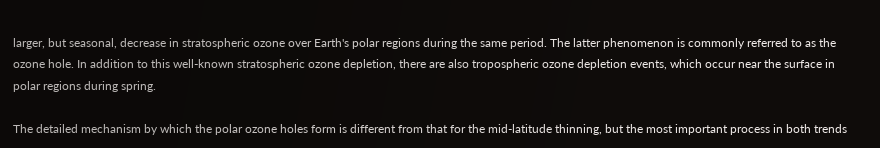larger, but seasonal, decrease in stratospheric ozone over Earth's polar regions during the same period. The latter phenomenon is commonly referred to as the ozone hole. In addition to this well-known stratospheric ozone depletion, there are also tropospheric ozone depletion events, which occur near the surface in polar regions during spring.

The detailed mechanism by which the polar ozone holes form is different from that for the mid-latitude thinning, but the most important process in both trends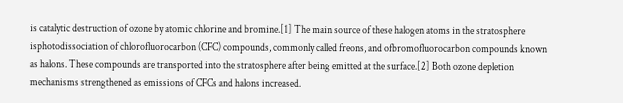is catalytic destruction of ozone by atomic chlorine and bromine.[1] The main source of these halogen atoms in the stratosphere isphotodissociation of chlorofluorocarbon (CFC) compounds, commonly called freons, and ofbromofluorocarbon compounds known as halons. These compounds are transported into the stratosphere after being emitted at the surface.[2] Both ozone depletion mechanisms strengthened as emissions of CFCs and halons increased.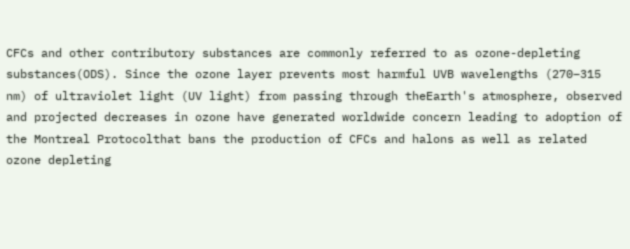CFCs and other contributory substances are commonly referred to as ozone-depleting substances(ODS). Since the ozone layer prevents most harmful UVB wavelengths (270–315 nm) of ultraviolet light (UV light) from passing through theEarth's atmosphere, observed and projected decreases in ozone have generated worldwide concern leading to adoption of the Montreal Protocolthat bans the production of CFCs and halons as well as related ozone depleting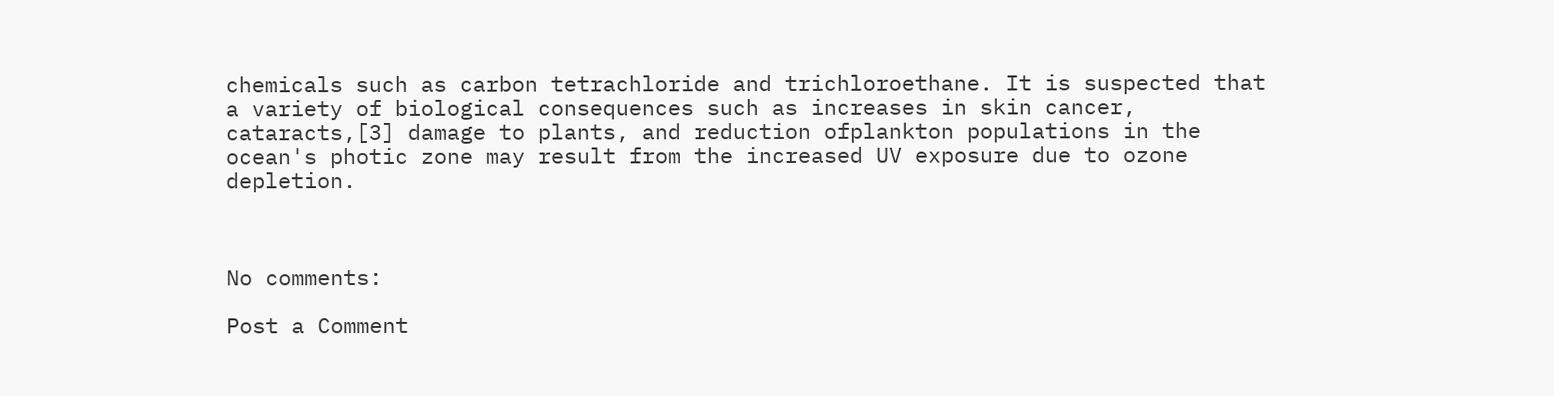chemicals such as carbon tetrachloride and trichloroethane. It is suspected that a variety of biological consequences such as increases in skin cancer, cataracts,[3] damage to plants, and reduction ofplankton populations in the ocean's photic zone may result from the increased UV exposure due to ozone depletion.



No comments:

Post a Comment